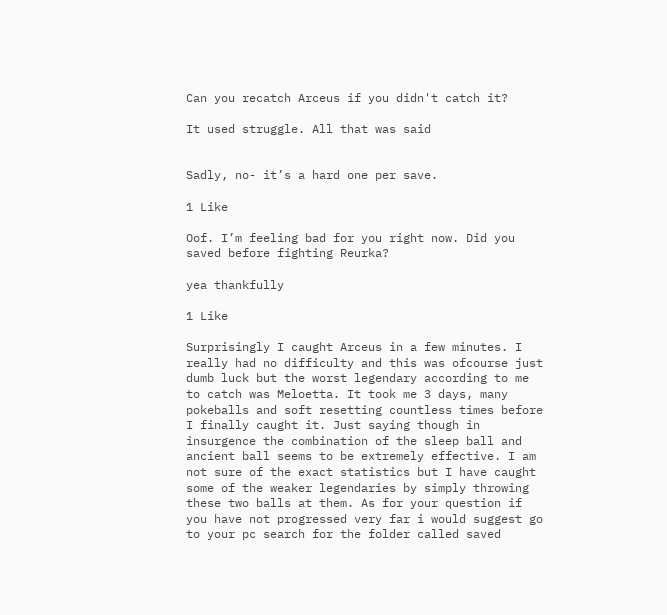Can you recatch Arceus if you didn't catch it?

It used struggle. All that was said


Sadly, no- it’s a hard one per save.

1 Like

Oof. I’m feeling bad for you right now. Did you saved before fighting Reurka?

yea thankfully

1 Like

Surprisingly I caught Arceus in a few minutes. I really had no difficulty and this was ofcourse just dumb luck but the worst legendary according to me to catch was Meloetta. It took me 3 days, many pokeballs and soft resetting countless times before I finally caught it. Just saying though in insurgence the combination of the sleep ball and ancient ball seems to be extremely effective. I am not sure of the exact statistics but I have caught some of the weaker legendaries by simply throwing these two balls at them. As for your question if you have not progressed very far i would suggest go to your pc search for the folder called saved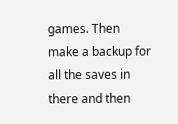games. Then make a backup for all the saves in there and then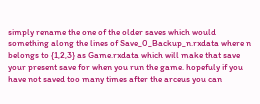simply rename the one of the older saves which would something along the lines of Save_0_Backup_n.rxdata where n belongs to {1,2,3} as Game.rxdata which will make that save your present save for when you run the game. hopefuly if you have not saved too many times after the arceus you can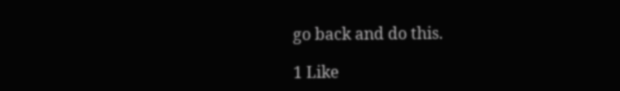go back and do this.

1 Like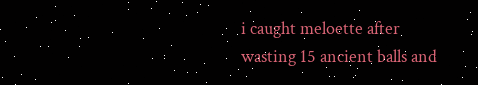i caught meloette after wasting 15 ancient balls and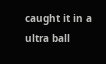caught it in a ultra ball